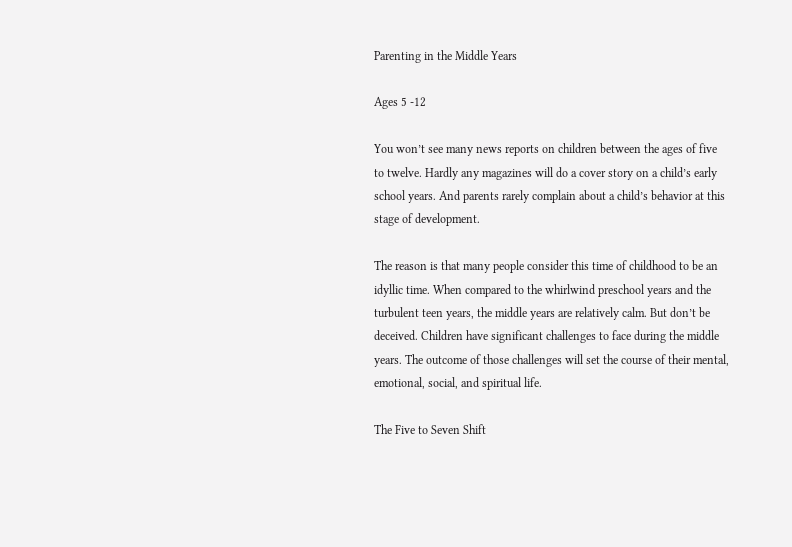Parenting in the Middle Years

Ages 5 -12

You won’t see many news reports on children between the ages of five to twelve. Hardly any magazines will do a cover story on a child’s early school years. And parents rarely complain about a child’s behavior at this stage of development.

The reason is that many people consider this time of childhood to be an idyllic time. When compared to the whirlwind preschool years and the turbulent teen years, the middle years are relatively calm. But don’t be deceived. Children have significant challenges to face during the middle years. The outcome of those challenges will set the course of their mental, emotional, social, and spiritual life.

The Five to Seven Shift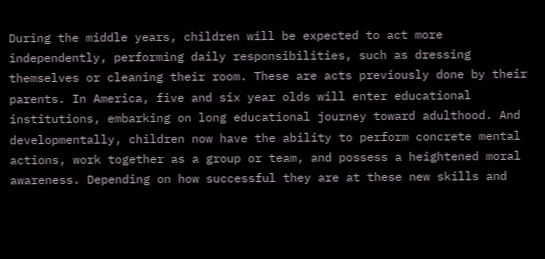During the middle years, children will be expected to act more independently, performing daily responsibilities, such as dressing themselves or cleaning their room. These are acts previously done by their parents. In America, five and six year olds will enter educational institutions, embarking on long educational journey toward adulthood. And developmentally, children now have the ability to perform concrete mental actions, work together as a group or team, and possess a heightened moral awareness. Depending on how successful they are at these new skills and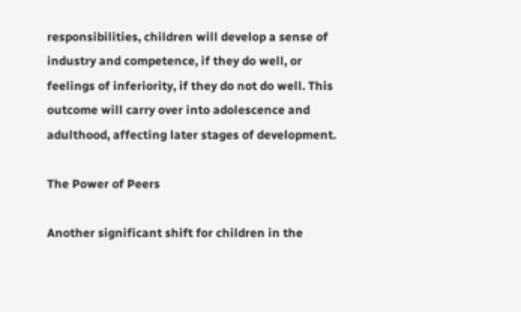responsibilities, children will develop a sense of industry and competence, if they do well, or feelings of inferiority, if they do not do well. This outcome will carry over into adolescence and adulthood, affecting later stages of development.

The Power of Peers

Another significant shift for children in the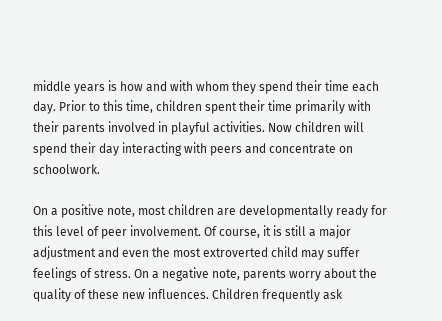middle years is how and with whom they spend their time each day. Prior to this time, children spent their time primarily with their parents involved in playful activities. Now children will spend their day interacting with peers and concentrate on schoolwork.

On a positive note, most children are developmentally ready for this level of peer involvement. Of course, it is still a major adjustment and even the most extroverted child may suffer feelings of stress. On a negative note, parents worry about the quality of these new influences. Children frequently ask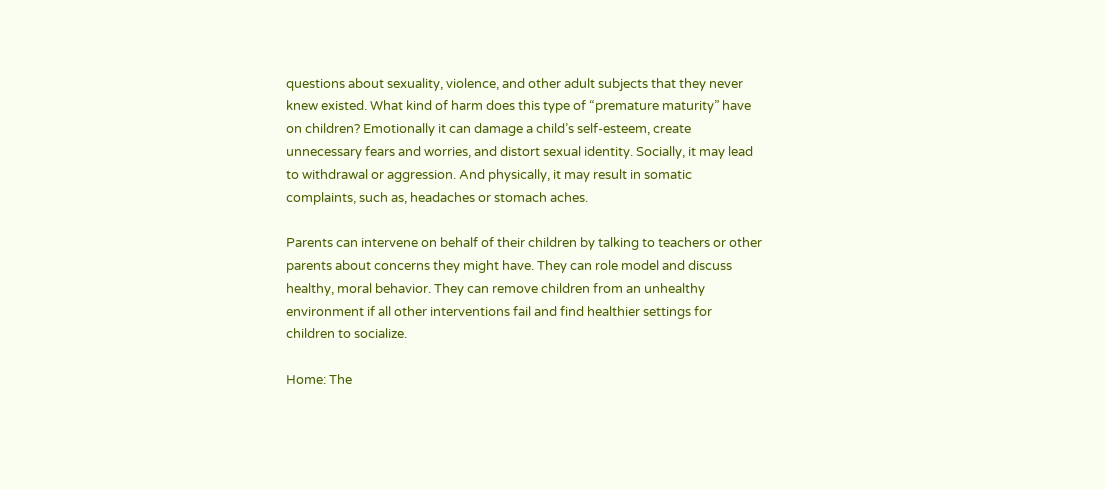questions about sexuality, violence, and other adult subjects that they never knew existed. What kind of harm does this type of “premature maturity” have on children? Emotionally it can damage a child’s self-esteem, create unnecessary fears and worries, and distort sexual identity. Socially, it may lead to withdrawal or aggression. And physically, it may result in somatic complaints, such as, headaches or stomach aches.

Parents can intervene on behalf of their children by talking to teachers or other parents about concerns they might have. They can role model and discuss healthy, moral behavior. They can remove children from an unhealthy environment if all other interventions fail and find healthier settings for children to socialize.

Home: The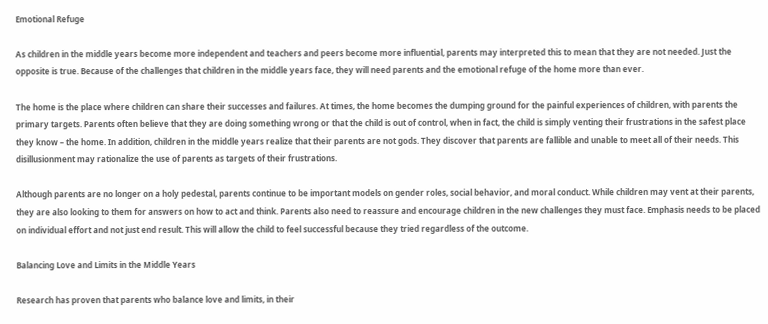Emotional Refuge

As children in the middle years become more independent and teachers and peers become more influential, parents may interpreted this to mean that they are not needed. Just the opposite is true. Because of the challenges that children in the middle years face, they will need parents and the emotional refuge of the home more than ever.

The home is the place where children can share their successes and failures. At times, the home becomes the dumping ground for the painful experiences of children, with parents the primary targets. Parents often believe that they are doing something wrong or that the child is out of control, when in fact, the child is simply venting their frustrations in the safest place they know – the home. In addition, children in the middle years realize that their parents are not gods. They discover that parents are fallible and unable to meet all of their needs. This disillusionment may rationalize the use of parents as targets of their frustrations.

Although parents are no longer on a holy pedestal, parents continue to be important models on gender roles, social behavior, and moral conduct. While children may vent at their parents, they are also looking to them for answers on how to act and think. Parents also need to reassure and encourage children in the new challenges they must face. Emphasis needs to be placed on individual effort and not just end result. This will allow the child to feel successful because they tried regardless of the outcome.

Balancing Love and Limits in the Middle Years

Research has proven that parents who balance love and limits, in their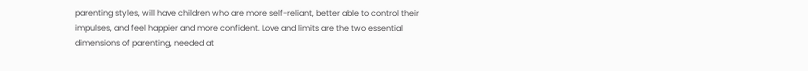parenting styles, will have children who are more self-reliant, better able to control their impulses, and feel happier and more confident. Love and limits are the two essential dimensions of parenting, needed at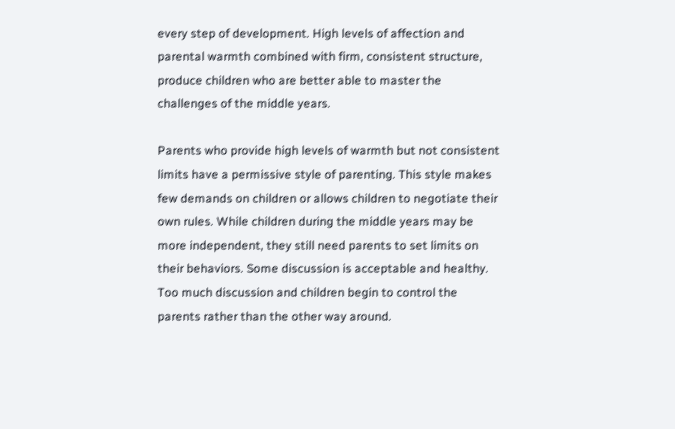every step of development. High levels of affection and parental warmth combined with firm, consistent structure, produce children who are better able to master the challenges of the middle years.

Parents who provide high levels of warmth but not consistent limits have a permissive style of parenting. This style makes few demands on children or allows children to negotiate their own rules. While children during the middle years may be more independent, they still need parents to set limits on their behaviors. Some discussion is acceptable and healthy. Too much discussion and children begin to control the parents rather than the other way around.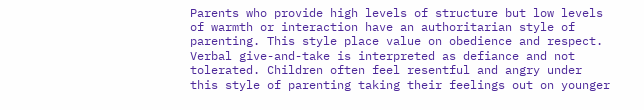Parents who provide high levels of structure but low levels of warmth or interaction have an authoritarian style of parenting. This style place value on obedience and respect. Verbal give-and-take is interpreted as defiance and not tolerated. Children often feel resentful and angry under this style of parenting taking their feelings out on younger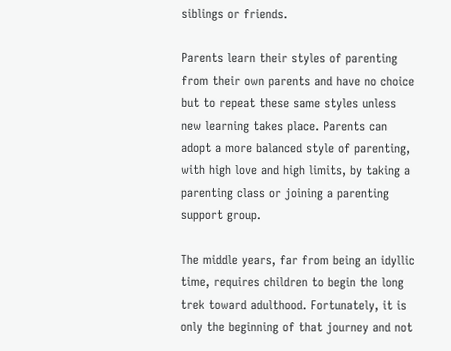siblings or friends.

Parents learn their styles of parenting from their own parents and have no choice but to repeat these same styles unless new learning takes place. Parents can adopt a more balanced style of parenting, with high love and high limits, by taking a parenting class or joining a parenting support group.

The middle years, far from being an idyllic time, requires children to begin the long trek toward adulthood. Fortunately, it is only the beginning of that journey and not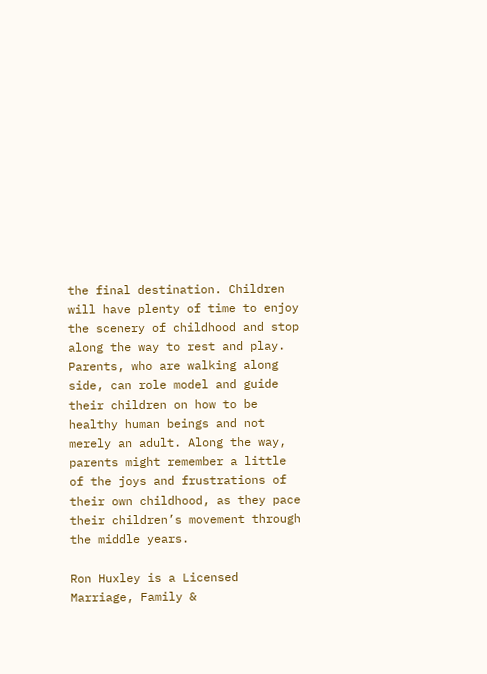the final destination. Children will have plenty of time to enjoy the scenery of childhood and stop along the way to rest and play. Parents, who are walking along side, can role model and guide their children on how to be healthy human beings and not merely an adult. Along the way, parents might remember a little of the joys and frustrations of their own childhood, as they pace their children’s movement through the middle years.

Ron Huxley is a Licensed Marriage, Family &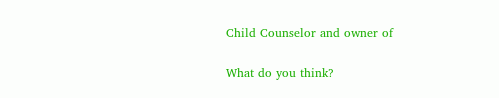Child Counselor and owner of

What do you think?